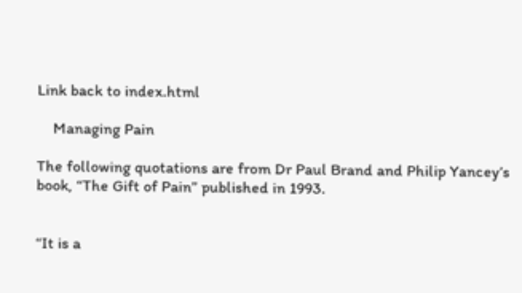Link back to index.html

    Managing Pain

The following quotations are from Dr Paul Brand and Philip Yancey’s book, “The Gift of Pain” published in 1993.


“It is a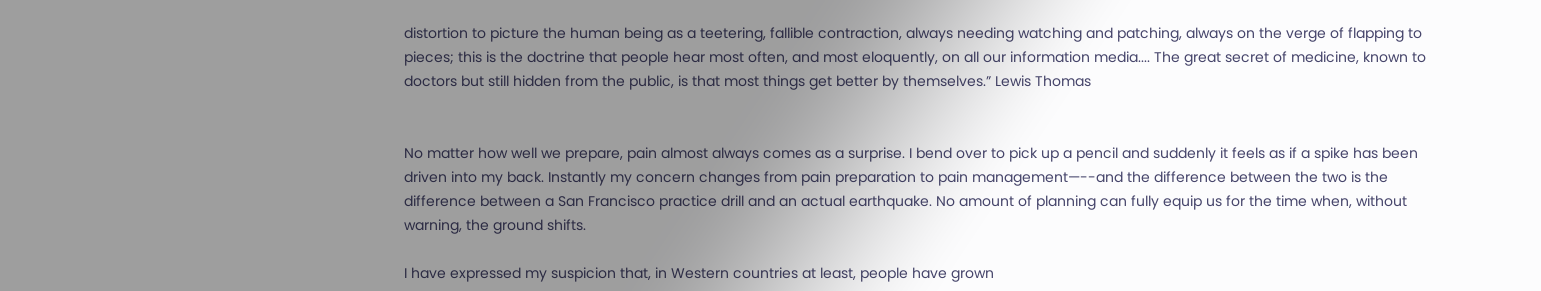distortion to picture the human being as a teetering, fallible contraction, always needing watching and patching, always on the verge of flapping to pieces; this is the doctrine that people hear most often, and most eloquently, on all our information media.... The great secret of medicine, known to doctors but still hidden from the public, is that most things get better by themselves.” Lewis Thomas


No matter how well we prepare, pain almost always comes as a surprise. I bend over to pick up a pencil and suddenly it feels as if a spike has been driven into my back. Instantly my concern changes from pain preparation to pain management—--and the difference between the two is the difference between a San Francisco practice drill and an actual earthquake. No amount of planning can fully equip us for the time when, without warning, the ground shifts.

I have expressed my suspicion that, in Western countries at least, people have grown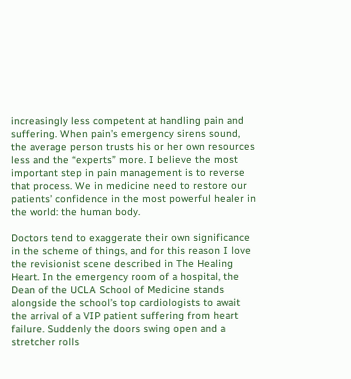increasingly less competent at handling pain and suffering. When pain’s emergency sirens sound, the average person trusts his or her own resources less and the “experts” more. I believe the most important step in pain management is to reverse that process. We in medicine need to restore our patients’ confidence in the most powerful healer in the world: the human body.

Doctors tend to exaggerate their own significance in the scheme of things, and for this reason I love the revisionist scene described in The Healing Heart. In the emergency room of a hospital, the Dean of the UCLA School of Medicine stands alongside the school’s top cardiologists to await the arrival of a VIP patient suffering from heart failure. Suddenly the doors swing open and a stretcher rolls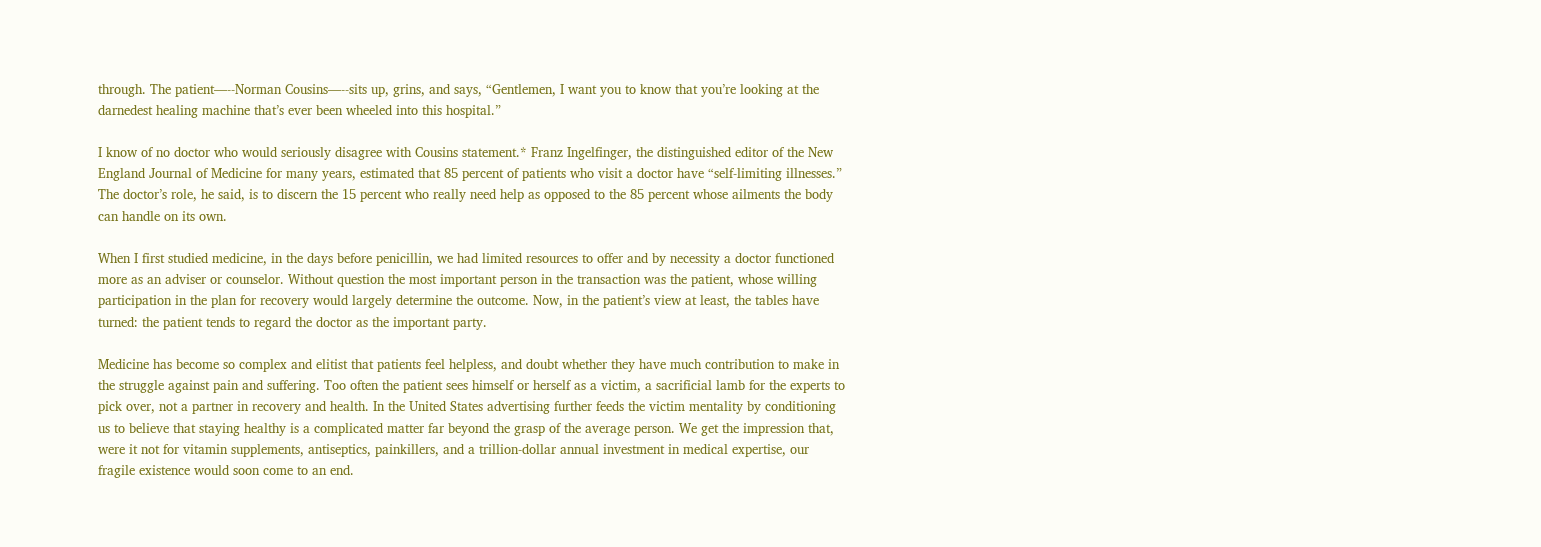through. The patient—--Norman Cousins—--sits up, grins, and says, “Gentlemen, I want you to know that you’re looking at the darnedest healing machine that’s ever been wheeled into this hospital.”

I know of no doctor who would seriously disagree with Cousins statement.* Franz Ingelfinger, the distinguished editor of the New England Journal of Medicine for many years, estimated that 85 percent of patients who visit a doctor have “self-limiting illnesses.” The doctor’s role, he said, is to discern the 15 percent who really need help as opposed to the 85 percent whose ailments the body can handle on its own.

When I first studied medicine, in the days before penicillin, we had limited resources to offer and by necessity a doctor functioned more as an adviser or counselor. Without question the most important person in the transaction was the patient, whose willing participation in the plan for recovery would largely determine the outcome. Now, in the patient’s view at least, the tables have turned: the patient tends to regard the doctor as the important party.

Medicine has become so complex and elitist that patients feel helpless, and doubt whether they have much contribution to make in the struggle against pain and suffering. Too often the patient sees himself or herself as a victim, a sacrificial lamb for the experts to pick over, not a partner in recovery and health. In the United States advertising further feeds the victim mentality by conditioning us to believe that staying healthy is a complicated matter far beyond the grasp of the average person. We get the impression that, were it not for vitamin supplements, antiseptics, painkillers, and a trillion-dollar annual investment in medical expertise, our fragile existence would soon come to an end.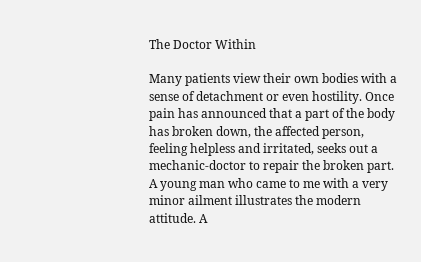The Doctor Within

Many patients view their own bodies with a sense of detachment or even hostility. Once pain has announced that a part of the body has broken down, the affected person, feeling helpless and irritated, seeks out a mechanic-doctor to repair the broken part. A young man who came to me with a very minor ailment illustrates the modern attitude. A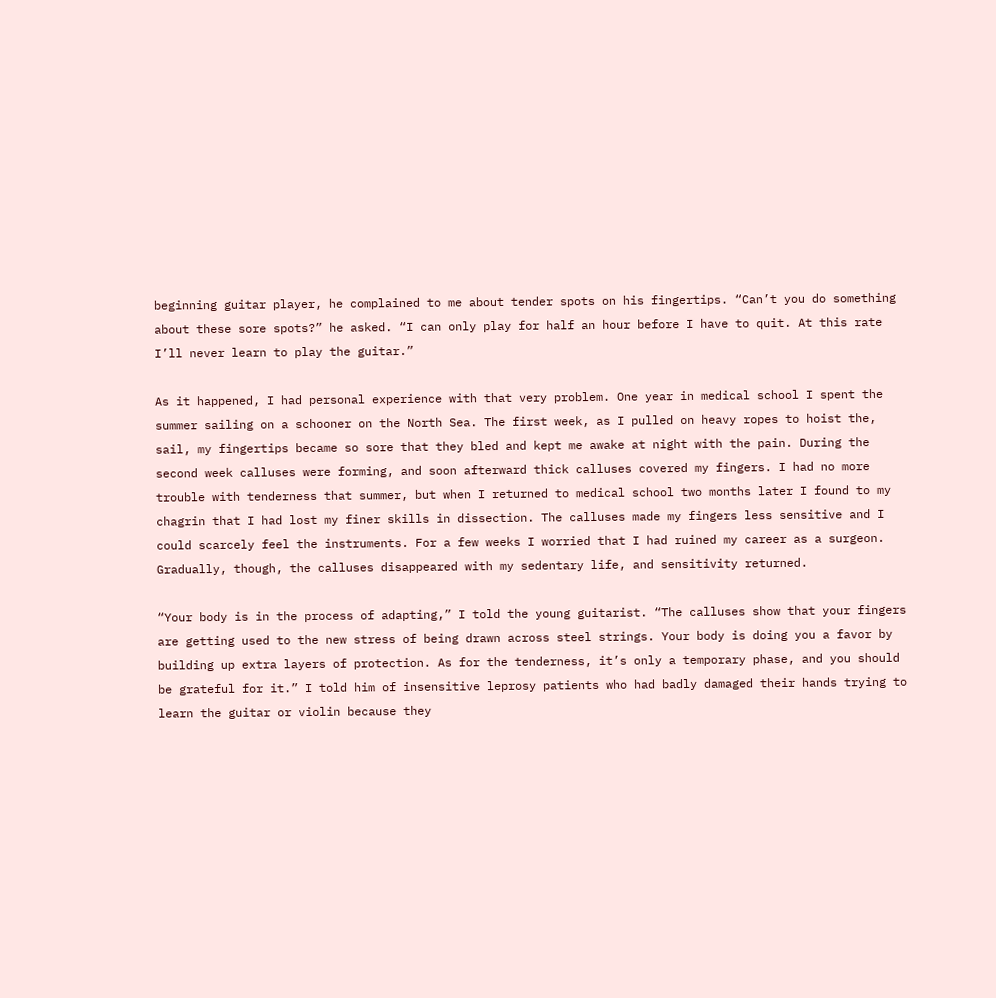beginning guitar player, he complained to me about tender spots on his fingertips. “Can’t you do something about these sore spots?” he asked. “I can only play for half an hour before I have to quit. At this rate I’ll never learn to play the guitar.”

As it happened, I had personal experience with that very problem. One year in medical school I spent the summer sailing on a schooner on the North Sea. The first week, as I pulled on heavy ropes to hoist the, sail, my fingertips became so sore that they bled and kept me awake at night with the pain. During the second week calluses were forming, and soon afterward thick calluses covered my fingers. I had no more trouble with tenderness that summer, but when I returned to medical school two months later I found to my chagrin that I had lost my finer skills in dissection. The calluses made my fingers less sensitive and I could scarcely feel the instruments. For a few weeks I worried that I had ruined my career as a surgeon. Gradually, though, the calluses disappeared with my sedentary life, and sensitivity returned.

“Your body is in the process of adapting,” I told the young guitarist. “The calluses show that your fingers are getting used to the new stress of being drawn across steel strings. Your body is doing you a favor by building up extra layers of protection. As for the tenderness, it’s only a temporary phase, and you should be grateful for it.” I told him of insensitive leprosy patients who had badly damaged their hands trying to learn the guitar or violin because they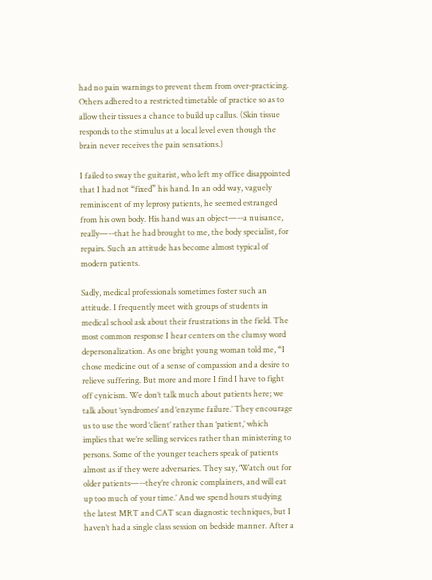had no pain warnings to prevent them from over-practicing. Others adhered to a restricted timetable of practice so as to allow their tissues a chance to build up callus. (Skin tissue responds to the stimulus at a local level even though the brain never receives the pain sensations.)

I failed to sway the guitarist, who left my office disappointed that I had not “fixed” his hand. In an odd way, vaguely reminiscent of my leprosy patients, he seemed estranged from his own body. His hand was an object—--a nuisance, really—--that he had brought to me, the body specialist, for repairs. Such an attitude has become almost typical of modern patients.

Sadly, medical professionals sometimes foster such an attitude. I frequently meet with groups of students in medical school ask about their frustrations in the field. The most common response I hear centers on the clumsy word depersonalization. As one bright young woman told me, “I chose medicine out of a sense of compassion and a desire to relieve suffering. But more and more I find I have to fight off cynicism. We don’t talk much about patients here; we talk about ‘syndromes’ and ‘enzyme failure.’ They encourage us to use the word ‘client’ rather than ‘patient,’ which implies that we’re selling services rather than ministering to persons. Some of the younger teachers speak of patients almost as if they were adversaries. They say, ‘Watch out for older patients—--they’re chronic complainers, and will eat up too much of your time.’ And we spend hours studying the latest MRT and CAT scan diagnostic techniques, but I haven’t had a single class session on bedside manner. After a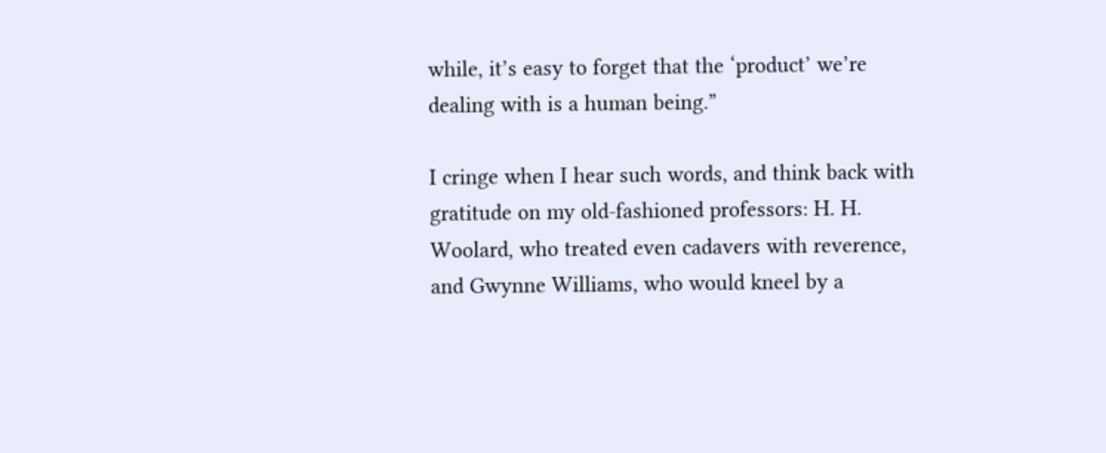while, it’s easy to forget that the ‘product’ we’re dealing with is a human being.”

I cringe when I hear such words, and think back with gratitude on my old-fashioned professors: H. H. Woolard, who treated even cadavers with reverence, and Gwynne Williams, who would kneel by a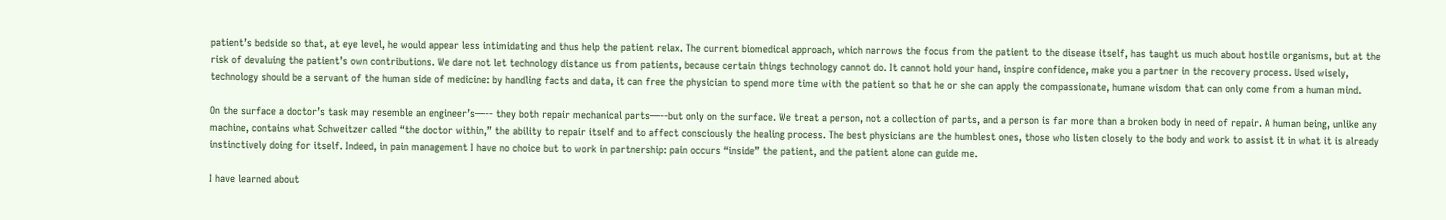patient’s bedside so that, at eye level, he would appear less intimidating and thus help the patient relax. The current biomedical approach, which narrows the focus from the patient to the disease itself, has taught us much about hostile organisms, but at the risk of devaluing the patient’s own contributions. We dare not let technology distance us from patients, because certain things technology cannot do. It cannot hold your hand, inspire confidence, make you a partner in the recovery process. Used wisely, technology should be a servant of the human side of medicine: by handling facts and data, it can free the physician to spend more time with the patient so that he or she can apply the compassionate, humane wisdom that can only come from a human mind.

On the surface a doctor’s task may resemble an engineer’s—-- they both repair mechanical parts—--but only on the surface. We treat a person, not a collection of parts, and a person is far more than a broken body in need of repair. A human being, unlike any machine, contains what Schweitzer called “the doctor within,” the ability to repair itself and to affect consciously the healing process. The best physicians are the humblest ones, those who listen closely to the body and work to assist it in what it is already instinctively doing for itself. Indeed, in pain management I have no choice but to work in partnership: pain occurs “inside” the patient, and the patient alone can guide me.

I have learned about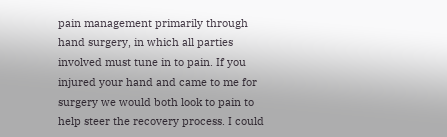pain management primarily through hand surgery, in which all parties involved must tune in to pain. If you injured your hand and came to me for surgery we would both look to pain to help steer the recovery process. I could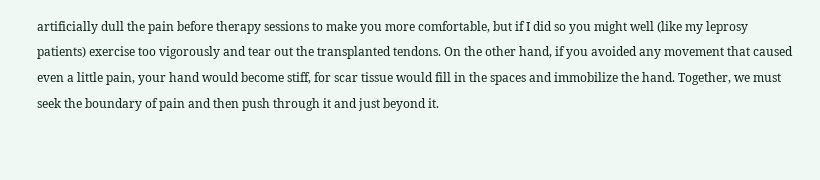artificially dull the pain before therapy sessions to make you more comfortable, but if I did so you might well (like my leprosy patients) exercise too vigorously and tear out the transplanted tendons. On the other hand, if you avoided any movement that caused even a little pain, your hand would become stiff, for scar tissue would fill in the spaces and immobilize the hand. Together, we must seek the boundary of pain and then push through it and just beyond it.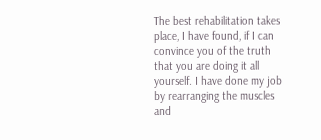The best rehabilitation takes place, I have found, if I can convince you of the truth that you are doing it all yourself. I have done my job by rearranging the muscles and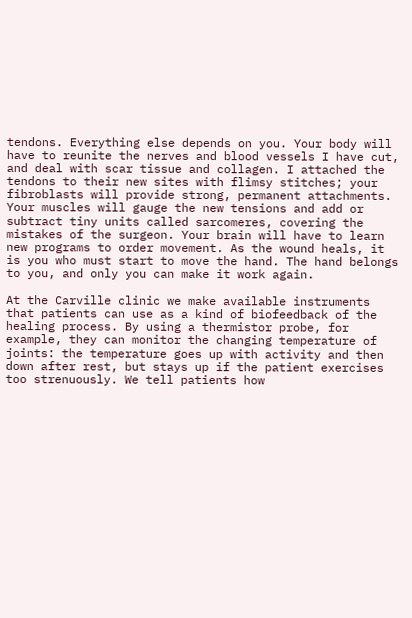tendons. Everything else depends on you. Your body will have to reunite the nerves and blood vessels I have cut, and deal with scar tissue and collagen. I attached the tendons to their new sites with flimsy stitches; your fibroblasts will provide strong, permanent attachments. Your muscles will gauge the new tensions and add or subtract tiny units called sarcomeres, covering the mistakes of the surgeon. Your brain will have to learn new programs to order movement. As the wound heals, it is you who must start to move the hand. The hand belongs to you, and only you can make it work again.

At the Carville clinic we make available instruments that patients can use as a kind of biofeedback of the healing process. By using a thermistor probe, for example, they can monitor the changing temperature of joints: the temperature goes up with activity and then down after rest, but stays up if the patient exercises too strenuously. We tell patients how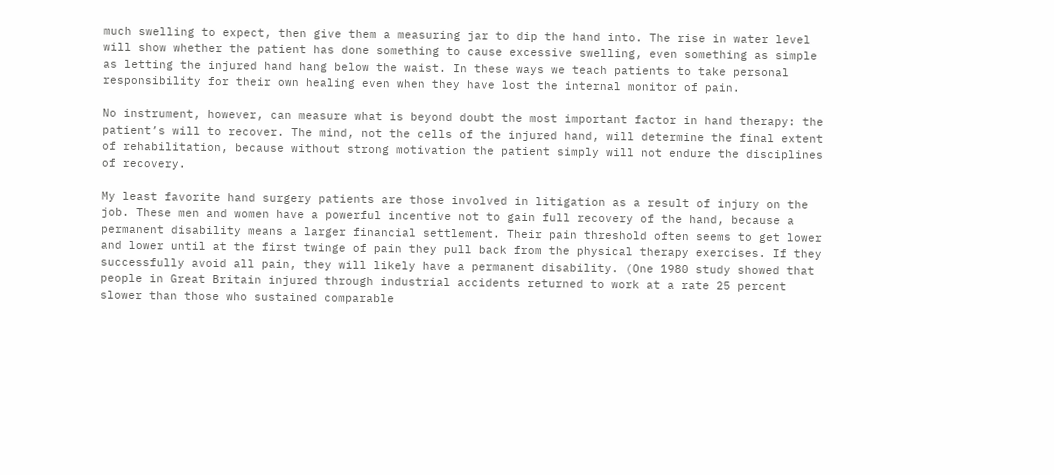much swelling to expect, then give them a measuring jar to dip the hand into. The rise in water level will show whether the patient has done something to cause excessive swelling, even something as simple as letting the injured hand hang below the waist. In these ways we teach patients to take personal responsibility for their own healing even when they have lost the internal monitor of pain.

No instrument, however, can measure what is beyond doubt the most important factor in hand therapy: the patient’s will to recover. The mind, not the cells of the injured hand, will determine the final extent of rehabilitation, because without strong motivation the patient simply will not endure the disciplines of recovery.

My least favorite hand surgery patients are those involved in litigation as a result of injury on the job. These men and women have a powerful incentive not to gain full recovery of the hand, because a permanent disability means a larger financial settlement. Their pain threshold often seems to get lower and lower until at the first twinge of pain they pull back from the physical therapy exercises. If they successfully avoid all pain, they will likely have a permanent disability. (One 1980 study showed that people in Great Britain injured through industrial accidents returned to work at a rate 25 percent slower than those who sustained comparable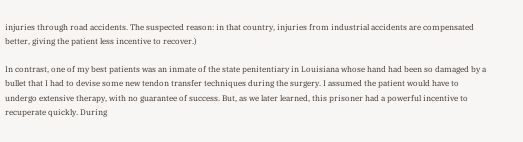injuries through road accidents. The suspected reason: in that country, injuries from industrial accidents are compensated better, giving the patient less incentive to recover.)

In contrast, one of my best patients was an inmate of the state penitentiary in Louisiana whose hand had been so damaged by a bullet that I had to devise some new tendon transfer techniques during the surgery. I assumed the patient would have to undergo extensive therapy, with no guarantee of success. But, as we later learned, this prisoner had a powerful incentive to recuperate quickly. During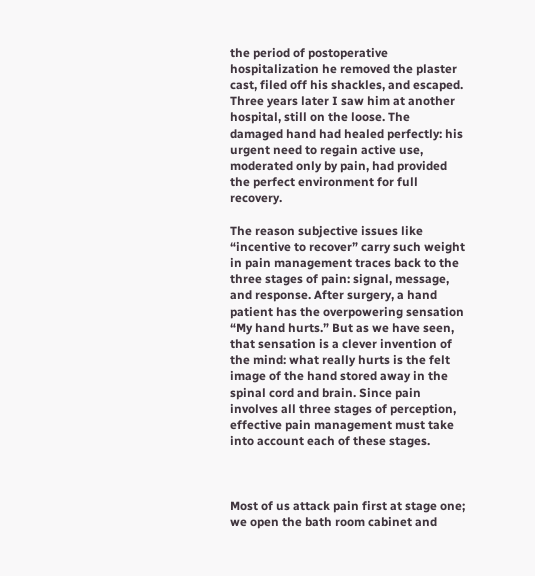the period of postoperative hospitalization he removed the plaster cast, filed off his shackles, and escaped. Three years later I saw him at another hospital, still on the loose. The damaged hand had healed perfectly: his urgent need to regain active use, moderated only by pain, had provided the perfect environment for full recovery.

The reason subjective issues like “incentive to recover” carry such weight in pain management traces back to the three stages of pain: signal, message, and response. After surgery, a hand patient has the overpowering sensation “My hand hurts.” But as we have seen, that sensation is a clever invention of the mind: what really hurts is the felt image of the hand stored away in the spinal cord and brain. Since pain involves all three stages of perception, effective pain management must take into account each of these stages.



Most of us attack pain first at stage one; we open the bath room cabinet and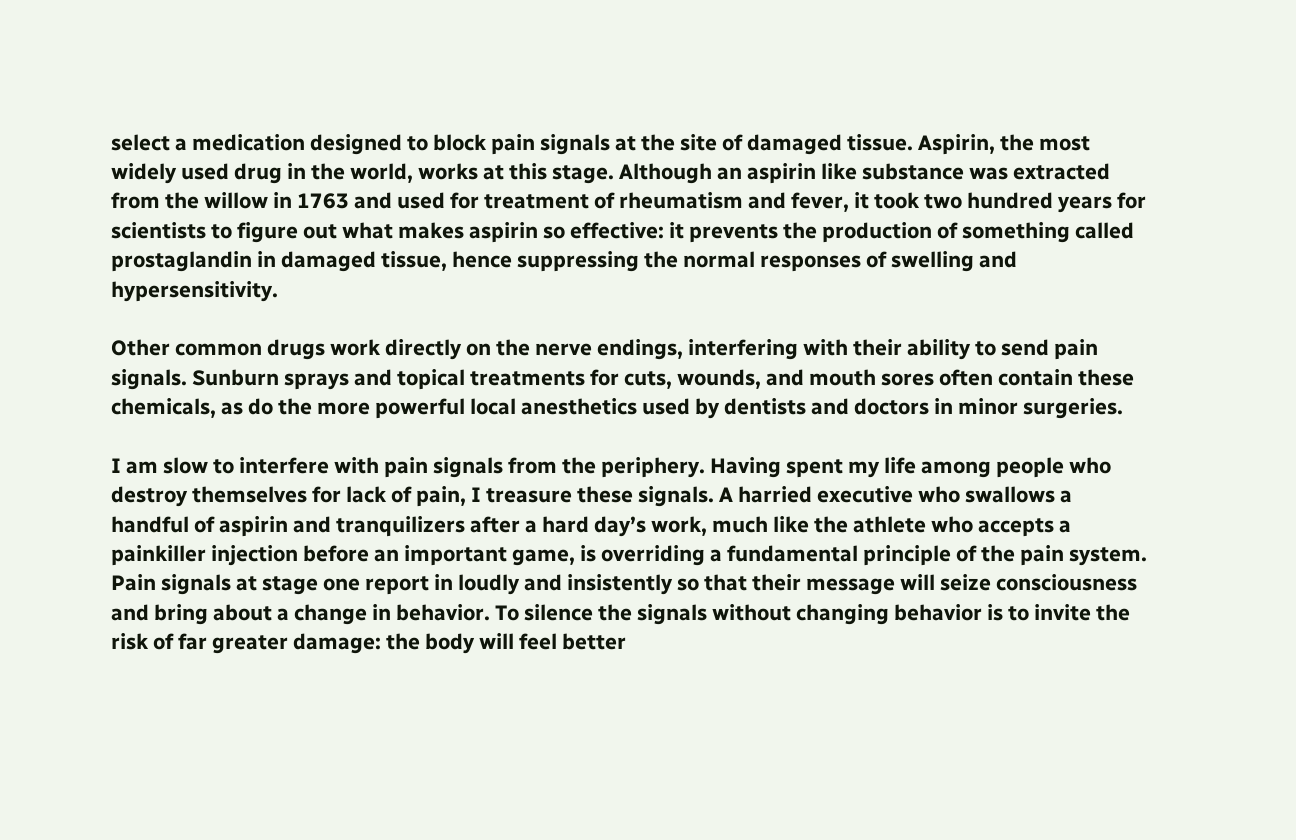select a medication designed to block pain signals at the site of damaged tissue. Aspirin, the most widely used drug in the world, works at this stage. Although an aspirin like substance was extracted from the willow in 1763 and used for treatment of rheumatism and fever, it took two hundred years for scientists to figure out what makes aspirin so effective: it prevents the production of something called prostaglandin in damaged tissue, hence suppressing the normal responses of swelling and hypersensitivity.

Other common drugs work directly on the nerve endings, interfering with their ability to send pain signals. Sunburn sprays and topical treatments for cuts, wounds, and mouth sores often contain these chemicals, as do the more powerful local anesthetics used by dentists and doctors in minor surgeries.

I am slow to interfere with pain signals from the periphery. Having spent my life among people who destroy themselves for lack of pain, I treasure these signals. A harried executive who swallows a handful of aspirin and tranquilizers after a hard day’s work, much like the athlete who accepts a painkiller injection before an important game, is overriding a fundamental principle of the pain system. Pain signals at stage one report in loudly and insistently so that their message will seize consciousness and bring about a change in behavior. To silence the signals without changing behavior is to invite the risk of far greater damage: the body will feel better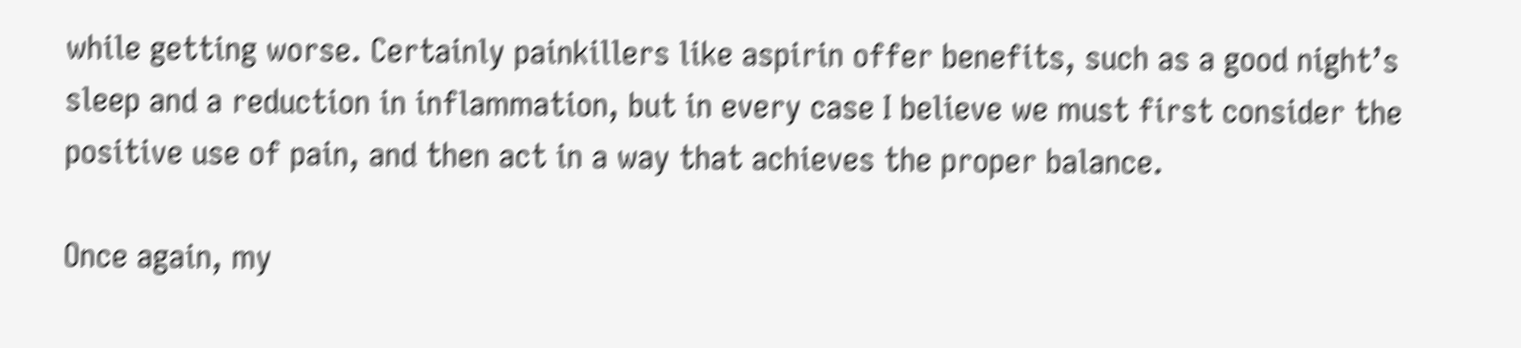while getting worse. Certainly painkillers like aspirin offer benefits, such as a good night’s sleep and a reduction in inflammation, but in every case I believe we must first consider the positive use of pain, and then act in a way that achieves the proper balance.

Once again, my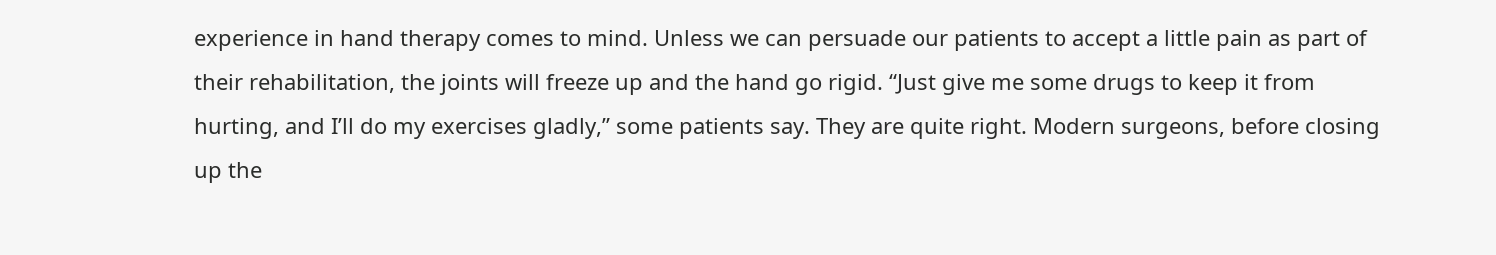experience in hand therapy comes to mind. Unless we can persuade our patients to accept a little pain as part of their rehabilitation, the joints will freeze up and the hand go rigid. “Just give me some drugs to keep it from hurting, and I’ll do my exercises gladly,” some patients say. They are quite right. Modern surgeons, before closing up the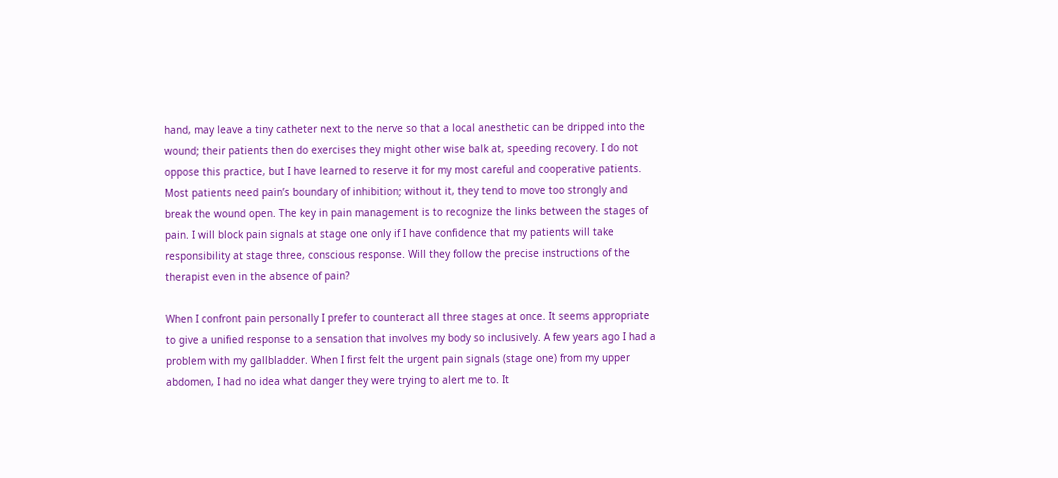hand, may leave a tiny catheter next to the nerve so that a local anesthetic can be dripped into the wound; their patients then do exercises they might other wise balk at, speeding recovery. I do not oppose this practice, but I have learned to reserve it for my most careful and cooperative patients. Most patients need pain’s boundary of inhibition; without it, they tend to move too strongly and break the wound open. The key in pain management is to recognize the links between the stages of pain. I will block pain signals at stage one only if I have confidence that my patients will take responsibility at stage three, conscious response. Will they follow the precise instructions of the therapist even in the absence of pain?

When I confront pain personally I prefer to counteract all three stages at once. It seems appropriate to give a unified response to a sensation that involves my body so inclusively. A few years ago I had a problem with my gallbladder. When I first felt the urgent pain signals (stage one) from my upper abdomen, I had no idea what danger they were trying to alert me to. It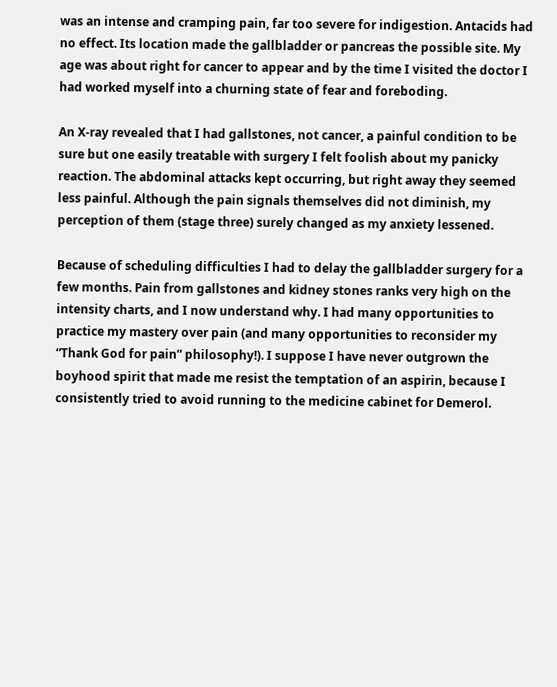was an intense and cramping pain, far too severe for indigestion. Antacids had no effect. Its location made the gallbladder or pancreas the possible site. My age was about right for cancer to appear and by the time I visited the doctor I had worked myself into a churning state of fear and foreboding.

An X-ray revealed that I had gallstones, not cancer, a painful condition to be sure but one easily treatable with surgery I felt foolish about my panicky reaction. The abdominal attacks kept occurring, but right away they seemed less painful. Although the pain signals themselves did not diminish, my perception of them (stage three) surely changed as my anxiety lessened.

Because of scheduling difficulties I had to delay the gallbladder surgery for a few months. Pain from gallstones and kidney stones ranks very high on the intensity charts, and I now understand why. I had many opportunities to practice my mastery over pain (and many opportunities to reconsider my “Thank God for pain” philosophy!). I suppose I have never outgrown the boyhood spirit that made me resist the temptation of an aspirin, because I consistently tried to avoid running to the medicine cabinet for Demerol.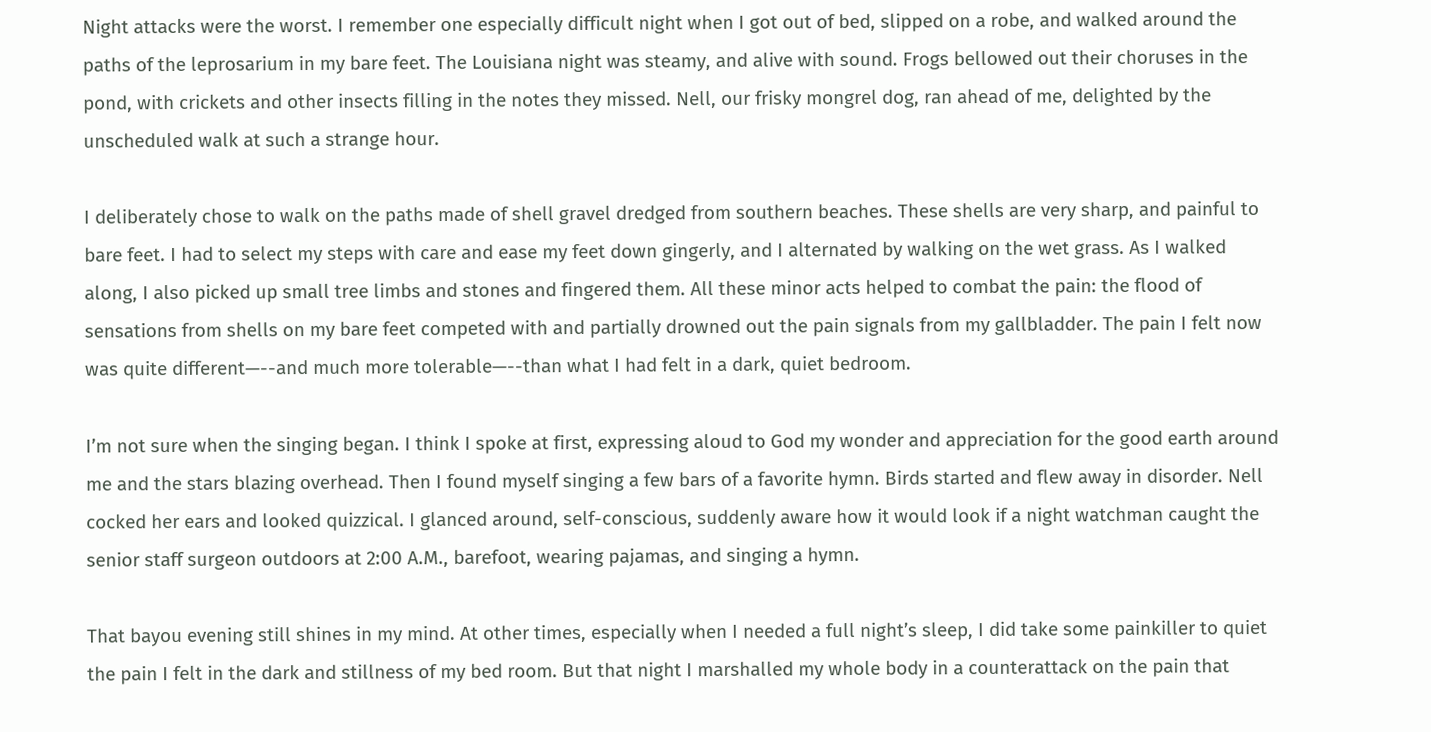Night attacks were the worst. I remember one especially difficult night when I got out of bed, slipped on a robe, and walked around the paths of the leprosarium in my bare feet. The Louisiana night was steamy, and alive with sound. Frogs bellowed out their choruses in the pond, with crickets and other insects filling in the notes they missed. Nell, our frisky mongrel dog, ran ahead of me, delighted by the unscheduled walk at such a strange hour.

I deliberately chose to walk on the paths made of shell gravel dredged from southern beaches. These shells are very sharp, and painful to bare feet. I had to select my steps with care and ease my feet down gingerly, and I alternated by walking on the wet grass. As I walked along, I also picked up small tree limbs and stones and fingered them. All these minor acts helped to combat the pain: the flood of sensations from shells on my bare feet competed with and partially drowned out the pain signals from my gallbladder. The pain I felt now was quite different—--and much more tolerable—--than what I had felt in a dark, quiet bedroom.

I’m not sure when the singing began. I think I spoke at first, expressing aloud to God my wonder and appreciation for the good earth around me and the stars blazing overhead. Then I found myself singing a few bars of a favorite hymn. Birds started and flew away in disorder. Nell cocked her ears and looked quizzical. I glanced around, self-conscious, suddenly aware how it would look if a night watchman caught the senior staff surgeon outdoors at 2:00 A.M., barefoot, wearing pajamas, and singing a hymn.

That bayou evening still shines in my mind. At other times, especially when I needed a full night’s sleep, I did take some painkiller to quiet the pain I felt in the dark and stillness of my bed room. But that night I marshalled my whole body in a counterattack on the pain that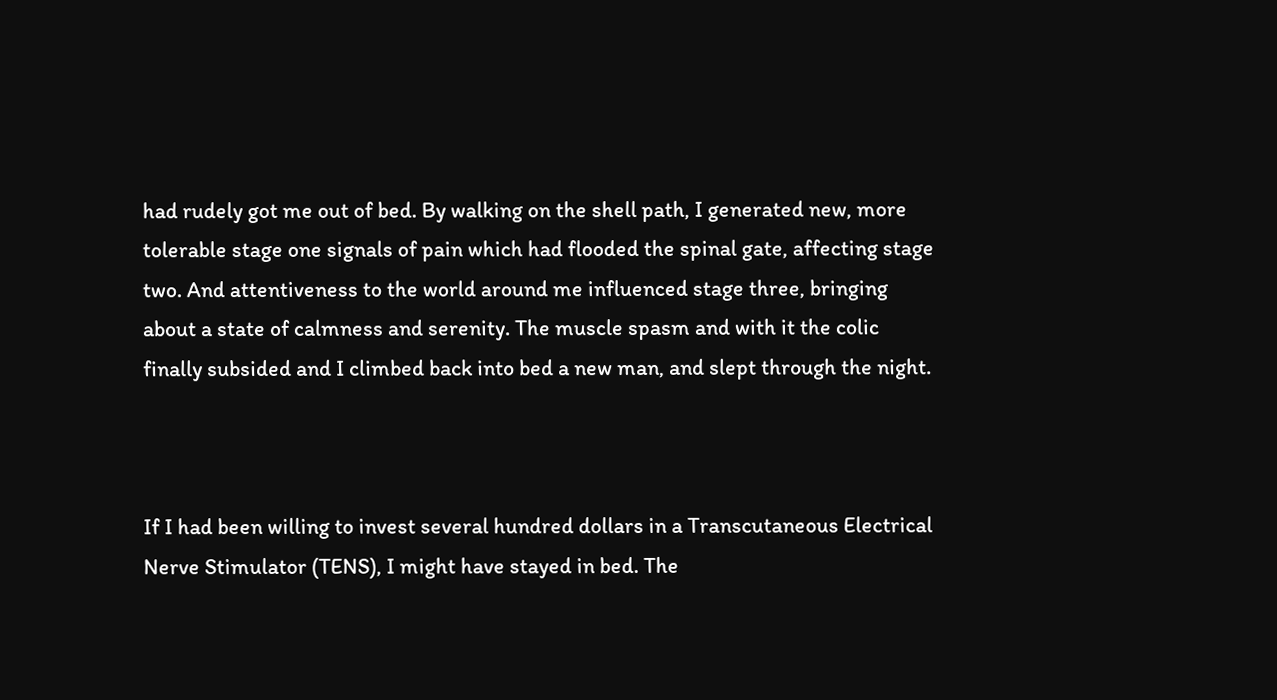had rudely got me out of bed. By walking on the shell path, I generated new, more tolerable stage one signals of pain which had flooded the spinal gate, affecting stage two. And attentiveness to the world around me influenced stage three, bringing about a state of calmness and serenity. The muscle spasm and with it the colic finally subsided and I climbed back into bed a new man, and slept through the night.



If I had been willing to invest several hundred dollars in a Transcutaneous Electrical Nerve Stimulator (TENS), I might have stayed in bed. The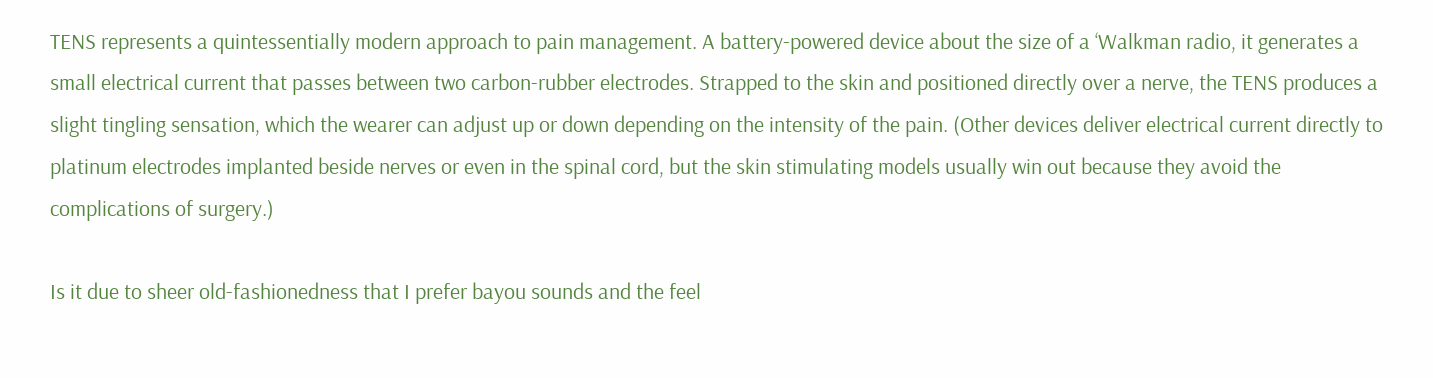TENS represents a quintessentially modern approach to pain management. A battery-powered device about the size of a ‘Walkman radio, it generates a small electrical current that passes between two carbon-rubber electrodes. Strapped to the skin and positioned directly over a nerve, the TENS produces a slight tingling sensation, which the wearer can adjust up or down depending on the intensity of the pain. (Other devices deliver electrical current directly to platinum electrodes implanted beside nerves or even in the spinal cord, but the skin stimulating models usually win out because they avoid the complications of surgery.)

Is it due to sheer old-fashionedness that I prefer bayou sounds and the feel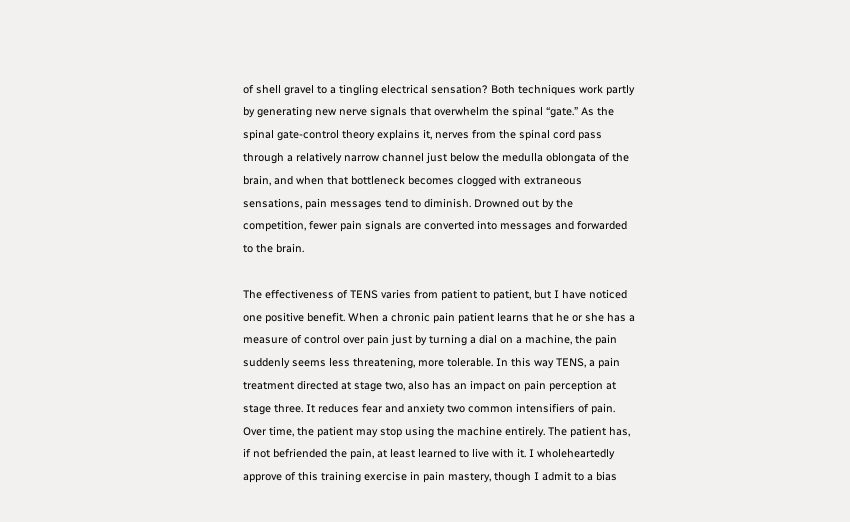of shell gravel to a tingling electrical sensation? Both techniques work partly by generating new nerve signals that overwhelm the spinal “gate.” As the spinal gate-control theory explains it, nerves from the spinal cord pass through a relatively narrow channel just below the medulla oblongata of the brain, and when that bottleneck becomes clogged with extraneous sensations, pain messages tend to diminish. Drowned out by the competition, fewer pain signals are converted into messages and forwarded to the brain.

The effectiveness of TENS varies from patient to patient, but I have noticed one positive benefit. When a chronic pain patient learns that he or she has a measure of control over pain just by turning a dial on a machine, the pain suddenly seems less threatening, more tolerable. In this way TENS, a pain treatment directed at stage two, also has an impact on pain perception at stage three. It reduces fear and anxiety two common intensifiers of pain. Over time, the patient may stop using the machine entirely. The patient has, if not befriended the pain, at least learned to live with it. I wholeheartedly approve of this training exercise in pain mastery, though I admit to a bias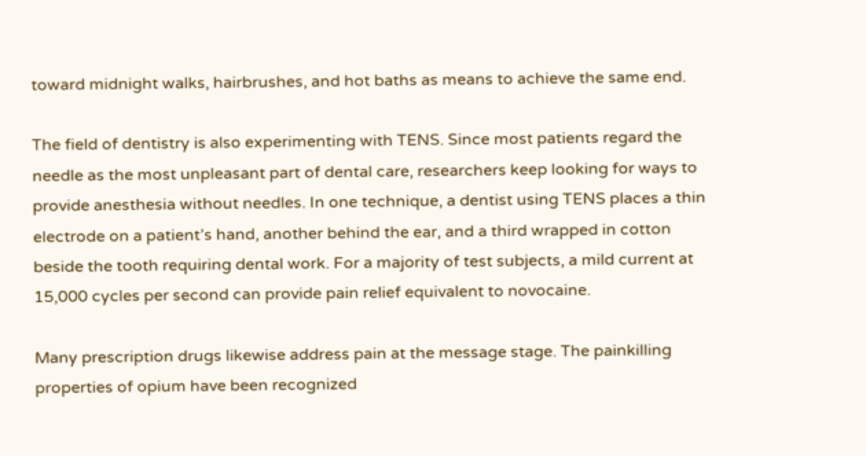toward midnight walks, hairbrushes, and hot baths as means to achieve the same end.

The field of dentistry is also experimenting with TENS. Since most patients regard the needle as the most unpleasant part of dental care, researchers keep looking for ways to provide anesthesia without needles. In one technique, a dentist using TENS places a thin electrode on a patient’s hand, another behind the ear, and a third wrapped in cotton beside the tooth requiring dental work. For a majority of test subjects, a mild current at 15,000 cycles per second can provide pain relief equivalent to novocaine.

Many prescription drugs likewise address pain at the message stage. The painkilling properties of opium have been recognized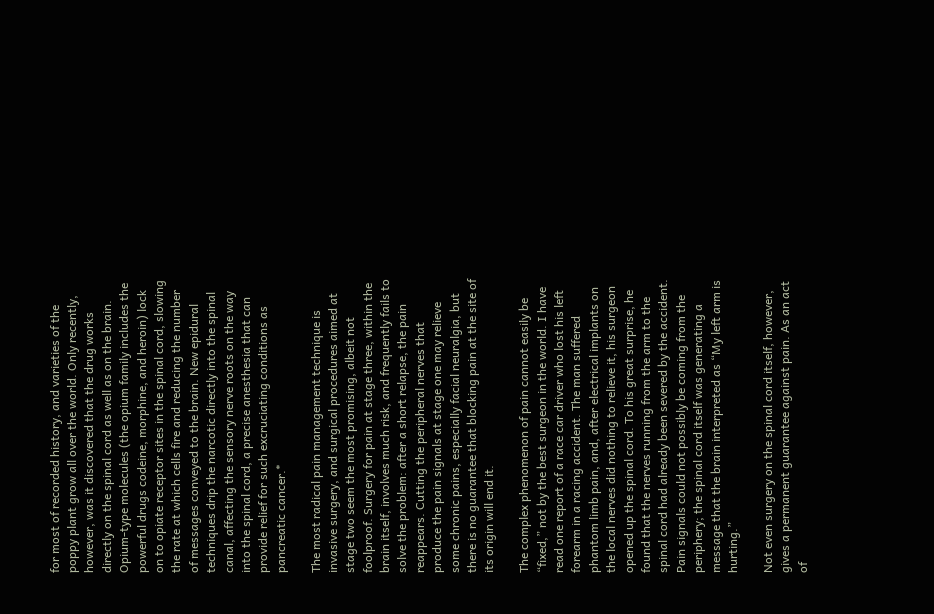for most of recorded history, and varieties of the poppy plant grow all over the world. Only recently, however, was it discovered that the drug works directly on the spinal cord as well as on the brain. Opium-type molecules (the opium family includes the powerful drugs codeine, morphine, and heroin) lock on to opiate receptor sites in the spinal cord, slowing the rate at which cells fire and reducing the number of messages conveyed to the brain. New epidural techniques drip the narcotic directly into the spinal canal, affecting the sensory nerve roots on the way into the spinal cord, a precise anesthesia that can provide relief for such excruciating conditions as pancreatic cancer.*

The most radical pain management technique is invasive surgery, and surgical procedures aimed at stage two seem the most promising, albeit not foolproof. Surgery for pain at stage three, within the brain itself, involves much risk, and frequently fails to solve the problem: after a short relapse, the pain reappears. Cutting the peripheral nerves that produce the pain signals at stage one may relieve some chronic pains, especially facial neuralgia, but there is no guarantee that blocking pain at the site of its origin will end it.

The complex phenomenon of pain cannot easily be “fixed,” not by the best surgeon in the world. I have read one report of a race car driver who lost his left forearm in a racing accident. The man suffered phantom limb pain, and, after electrical implants on the local nerves did nothing to relieve it, his surgeon opened up the spinal cord. To his great surprise, he found that the nerves running from the arm to the spinal cord had already been severed by the accident. Pain signals could not possibly be coming from the periphery; the spinal cord itself was generating a message that the brain interpreted as “My left arm is hurting.”

Not even surgery on the spinal cord itself, however, gives a permanent guarantee against pain. As an act of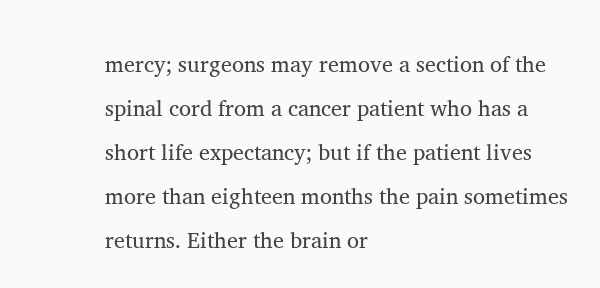mercy; surgeons may remove a section of the spinal cord from a cancer patient who has a short life expectancy; but if the patient lives more than eighteen months the pain sometimes returns. Either the brain or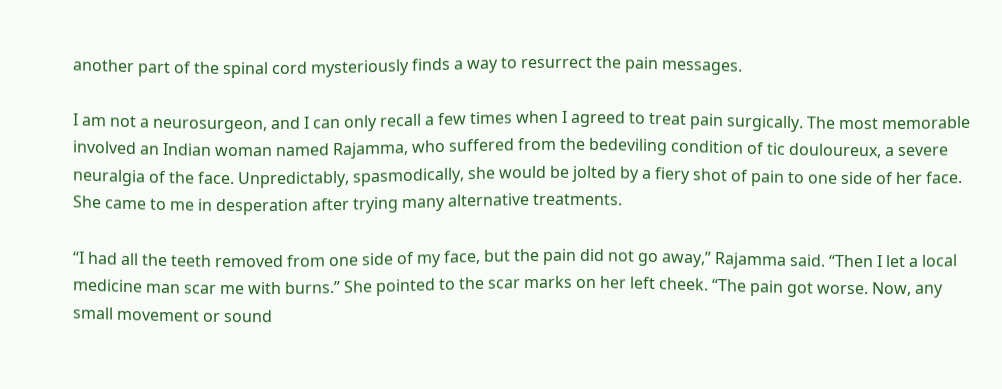another part of the spinal cord mysteriously finds a way to resurrect the pain messages.

I am not a neurosurgeon, and I can only recall a few times when I agreed to treat pain surgically. The most memorable involved an Indian woman named Rajamma, who suffered from the bedeviling condition of tic douloureux, a severe neuralgia of the face. Unpredictably, spasmodically, she would be jolted by a fiery shot of pain to one side of her face. She came to me in desperation after trying many alternative treatments.

“I had all the teeth removed from one side of my face, but the pain did not go away,” Rajamma said. “Then I let a local medicine man scar me with burns.” She pointed to the scar marks on her left cheek. “The pain got worse. Now, any small movement or sound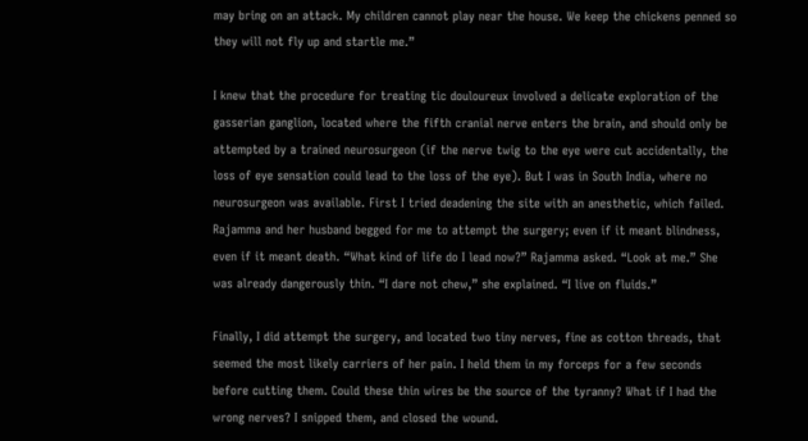may bring on an attack. My children cannot play near the house. We keep the chickens penned so they will not fly up and startle me.”

I knew that the procedure for treating tic douloureux involved a delicate exploration of the gasserian ganglion, located where the fifth cranial nerve enters the brain, and should only be attempted by a trained neurosurgeon (if the nerve twig to the eye were cut accidentally, the loss of eye sensation could lead to the loss of the eye). But I was in South India, where no neurosurgeon was available. First I tried deadening the site with an anesthetic, which failed. Rajamma and her husband begged for me to attempt the surgery; even if it meant blindness, even if it meant death. “What kind of life do I lead now?” Rajamma asked. “Look at me.” She was already dangerously thin. “I dare not chew,” she explained. “I live on fluids.”

Finally, I did attempt the surgery, and located two tiny nerves, fine as cotton threads, that seemed the most likely carriers of her pain. I held them in my forceps for a few seconds before cutting them. Could these thin wires be the source of the tyranny? What if I had the wrong nerves? I snipped them, and closed the wound.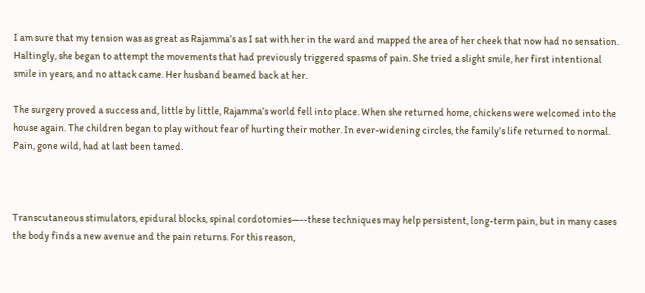I am sure that my tension was as great as Rajamma’s as I sat with her in the ward and mapped the area of her cheek that now had no sensation. Haltingly, she began to attempt the movements that had previously triggered spasms of pain. She tried a slight smile, her first intentional smile in years, and no attack came. Her husband beamed back at her.

The surgery proved a success and, little by little, Rajamma’s world fell into place. When she returned home, chickens were welcomed into the house again. The children began to play without fear of hurting their mother. In ever-widening circles, the family’s life returned to normal. Pain, gone wild, had at last been tamed.



Transcutaneous stimulators, epidural blocks, spinal cordotomies—--these techniques may help persistent, long-term pain, but in many cases the body finds a new avenue and the pain returns. For this reason,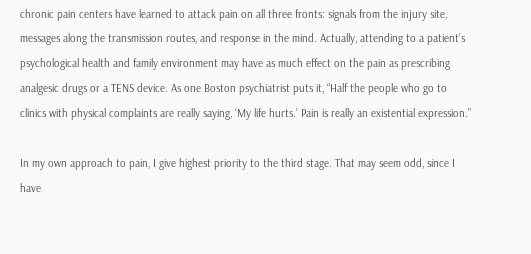chronic pain centers have learned to attack pain on all three fronts: signals from the injury site, messages along the transmission routes, and response in the mind. Actually, attending to a patient’s psychological health and family environment may have as much effect on the pain as prescribing analgesic drugs or a TENS device. As one Boston psychiatrist puts it, “Half the people who go to clinics with physical complaints are really saying, ‘My life hurts.’ Pain is really an existential expression.”

In my own approach to pain, I give highest priority to the third stage. That may seem odd, since I have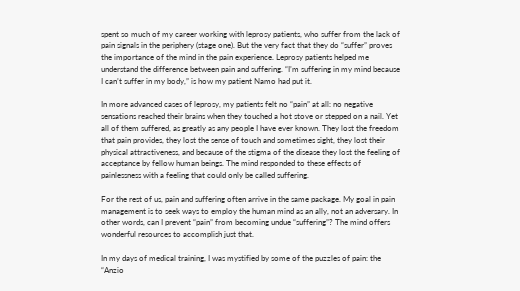spent so much of my career working with leprosy patients, who suffer from the lack of pain signals in the periphery (stage one). But the very fact that they do “suffer” proves the importance of the mind in the pain experience. Leprosy patients helped me understand the difference between pain and suffering. “I’m suffering in my mind because I can’t suffer in my body,” is how my patient Namo had put it.

In more advanced cases of leprosy, my patients felt no “pain” at all: no negative sensations reached their brains when they touched a hot stove or stepped on a nail. Yet all of them suffered, as greatly as any people I have ever known. They lost the freedom that pain provides, they lost the sense of touch and sometimes sight, they lost their physical attractiveness, and because of the stigma of the disease they lost the feeling of acceptance by fellow human beings. The mind responded to these effects of painlessness with a feeling that could only be called suffering.

For the rest of us, pain and suffering often arrive in the same package. My goal in pain management is to seek ways to employ the human mind as an ally, not an adversary. In other words, can I prevent “pain” from becoming undue “suffering”? The mind offers wonderful resources to accomplish just that.

In my days of medical training, I was mystified by some of the puzzles of pain: the “Anzio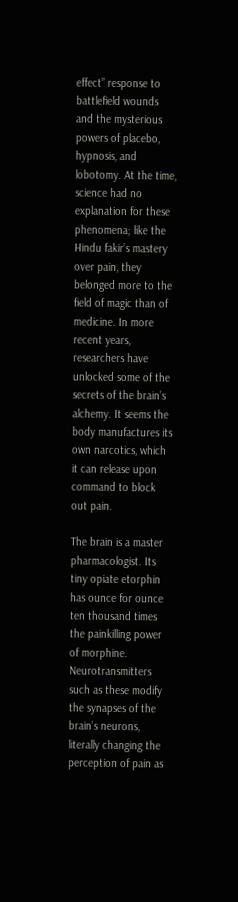effect” response to battlefield wounds and the mysterious powers of placebo, hypnosis, and lobotomy. At the time, science had no explanation for these phenomena; like the Hindu fakir’s mastery over pain, they belonged more to the field of magic than of medicine. In more recent years, researchers have unlocked some of the secrets of the brain’s alchemy. It seems the body manufactures its own narcotics, which it can release upon command to block out pain.

The brain is a master pharmacologist. Its tiny opiate etorphin has ounce for ounce ten thousand times the painkilling power of morphine. Neurotransmitters such as these modify the synapses of the brain’s neurons, literally changing the perception of pain as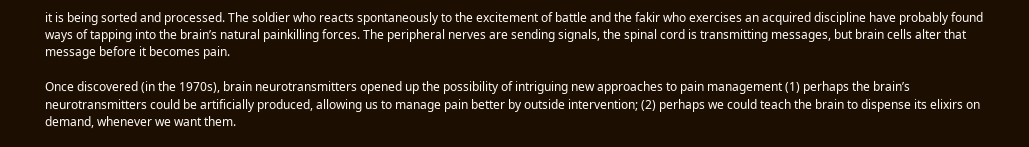it is being sorted and processed. The soldier who reacts spontaneously to the excitement of battle and the fakir who exercises an acquired discipline have probably found ways of tapping into the brain’s natural painkilling forces. The peripheral nerves are sending signals, the spinal cord is transmitting messages, but brain cells alter that message before it becomes pain.

Once discovered (in the 1970s), brain neurotransmitters opened up the possibility of intriguing new approaches to pain management (1) perhaps the brain’s neurotransmitters could be artificially produced, allowing us to manage pain better by outside intervention; (2) perhaps we could teach the brain to dispense its elixirs on demand, whenever we want them.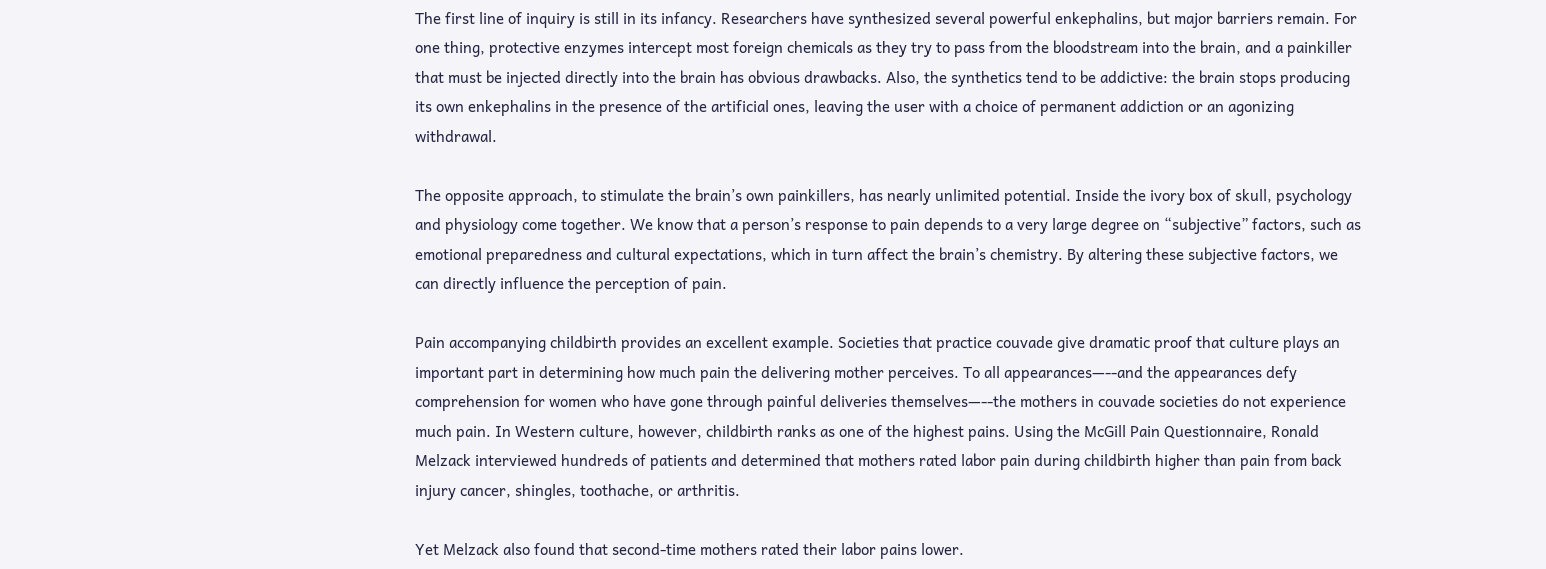The first line of inquiry is still in its infancy. Researchers have synthesized several powerful enkephalins, but major barriers remain. For one thing, protective enzymes intercept most foreign chemicals as they try to pass from the bloodstream into the brain, and a painkiller that must be injected directly into the brain has obvious drawbacks. Also, the synthetics tend to be addictive: the brain stops producing its own enkephalins in the presence of the artificial ones, leaving the user with a choice of permanent addiction or an agonizing withdrawal.

The opposite approach, to stimulate the brain’s own painkillers, has nearly unlimited potential. Inside the ivory box of skull, psychology and physiology come together. We know that a person’s response to pain depends to a very large degree on “subjective” factors, such as emotional preparedness and cultural expectations, which in turn affect the brain’s chemistry. By altering these subjective factors, we can directly influence the perception of pain.

Pain accompanying childbirth provides an excellent example. Societies that practice couvade give dramatic proof that culture plays an important part in determining how much pain the delivering mother perceives. To all appearances—--and the appearances defy comprehension for women who have gone through painful deliveries themselves—--the mothers in couvade societies do not experience much pain. In Western culture, however, childbirth ranks as one of the highest pains. Using the McGill Pain Questionnaire, Ronald Melzack interviewed hundreds of patients and determined that mothers rated labor pain during childbirth higher than pain from back injury cancer, shingles, toothache, or arthritis.

Yet Melzack also found that second-time mothers rated their labor pains lower.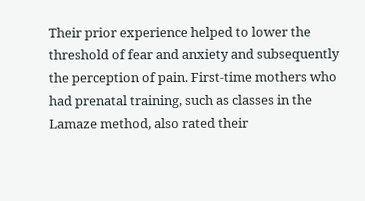Their prior experience helped to lower the threshold of fear and anxiety and subsequently the perception of pain. First-time mothers who had prenatal training, such as classes in the Lamaze method, also rated their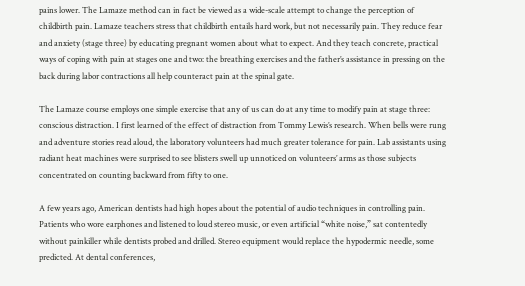pains lower. The Lamaze method can in fact be viewed as a wide-scale attempt to change the perception of childbirth pain. Lamaze teachers stress that childbirth entails hard work, but not necessarily pain. They reduce fear and anxiety (stage three) by educating pregnant women about what to expect. And they teach concrete, practical ways of coping with pain at stages one and two: the breathing exercises and the father’s assistance in pressing on the back during labor contractions all help counteract pain at the spinal gate.

The Lamaze course employs one simple exercise that any of us can do at any time to modify pain at stage three: conscious distraction. I first learned of the effect of distraction from Tommy Lewis’s research. When bells were rung and adventure stories read aloud, the laboratory volunteers had much greater tolerance for pain. Lab assistants using radiant heat machines were surprised to see blisters swell up unnoticed on volunteers’ arms as those subjects concentrated on counting backward from fifty to one.

A few years ago, American dentists had high hopes about the potential of audio techniques in controlling pain. Patients who wore earphones and listened to loud stereo music, or even artificial “white noise,” sat contentedly without painkiller while dentists probed and drilled. Stereo equipment would replace the hypodermic needle, some predicted. At dental conferences,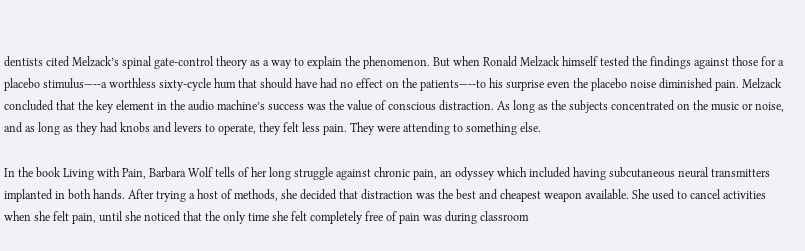dentists cited Melzack’s spinal gate-control theory as a way to explain the phenomenon. But when Ronald Melzack himself tested the findings against those for a placebo stimulus—--a worthless sixty-cycle hum that should have had no effect on the patients—--to his surprise even the placebo noise diminished pain. Melzack concluded that the key element in the audio machine’s success was the value of conscious distraction. As long as the subjects concentrated on the music or noise, and as long as they had knobs and levers to operate, they felt less pain. They were attending to something else.

In the book Living with Pain, Barbara Wolf tells of her long struggle against chronic pain, an odyssey which included having subcutaneous neural transmitters implanted in both hands. After trying a host of methods, she decided that distraction was the best and cheapest weapon available. She used to cancel activities when she felt pain, until she noticed that the only time she felt completely free of pain was during classroom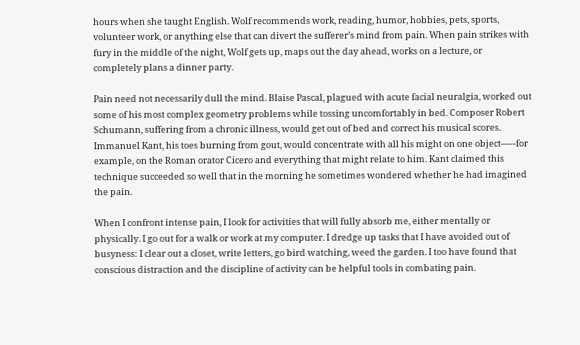hours when she taught English. Wolf recommends work, reading, humor, hobbies, pets, sports, volunteer work, or anything else that can divert the sufferer’s mind from pain. When pain strikes with fury in the middle of the night, Wolf gets up, maps out the day ahead, works on a lecture, or completely plans a dinner party.

Pain need not necessarily dull the mind. Blaise Pascal, plagued with acute facial neuralgia, worked out some of his most complex geometry problems while tossing uncomfortably in bed. Composer Robert Schumann, suffering from a chronic illness, would get out of bed and correct his musical scores. Immanuel Kant, his toes burning from gout, would concentrate with all his might on one object—--for example, on the Roman orator Cicero and everything that might relate to him. Kant claimed this technique succeeded so well that in the morning he sometimes wondered whether he had imagined the pain.

When I confront intense pain, I look for activities that will fully absorb me, either mentally or physically. I go out for a walk or work at my computer. I dredge up tasks that I have avoided out of busyness: I clear out a closet, write letters, go bird watching, weed the garden. I too have found that conscious distraction and the discipline of activity can be helpful tools in combating pain.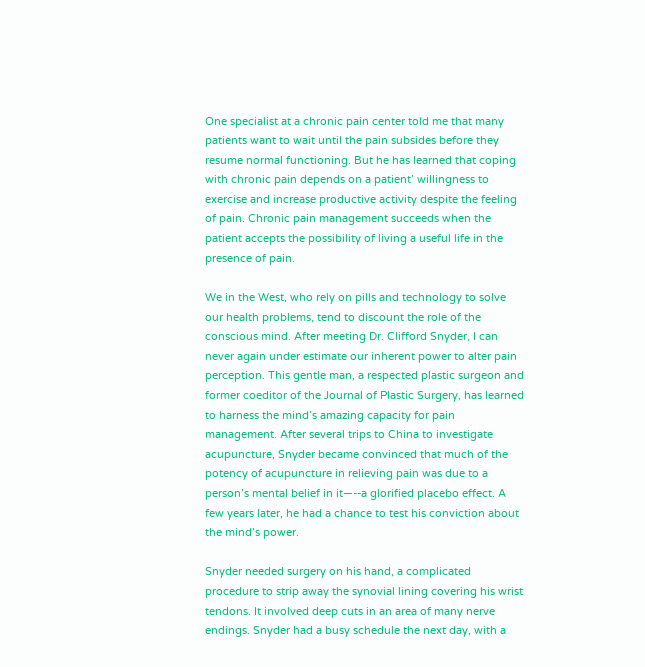One specialist at a chronic pain center told me that many patients want to wait until the pain subsides before they resume normal functioning. But he has learned that coping with chronic pain depends on a patient’ willingness to exercise and increase productive activity despite the feeling of pain. Chronic pain management succeeds when the patient accepts the possibility of living a useful life in the presence of pain.

We in the West, who rely on pills and technology to solve our health problems, tend to discount the role of the conscious mind. After meeting Dr. Clifford Snyder, I can never again under estimate our inherent power to alter pain perception. This gentle man, a respected plastic surgeon and former coeditor of the Journal of Plastic Surgery, has learned to harness the mind’s amazing capacity for pain management. After several trips to China to investigate acupuncture, Snyder became convinced that much of the potency of acupuncture in relieving pain was due to a person’s mental belief in it—--a glorified placebo effect. A few years later, he had a chance to test his conviction about the mind’s power.

Snyder needed surgery on his hand, a complicated procedure to strip away the synovial lining covering his wrist tendons. It involved deep cuts in an area of many nerve endings. Snyder had a busy schedule the next day, with a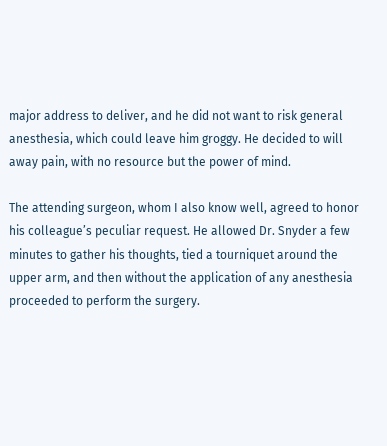major address to deliver, and he did not want to risk general anesthesia, which could leave him groggy. He decided to will away pain, with no resource but the power of mind.

The attending surgeon, whom I also know well, agreed to honor his colleague’s peculiar request. He allowed Dr. Snyder a few minutes to gather his thoughts, tied a tourniquet around the upper arm, and then without the application of any anesthesia proceeded to perform the surgery.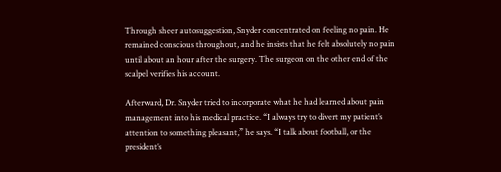Through sheer autosuggestion, Snyder concentrated on feeling no pain. He remained conscious throughout, and he insists that he felt absolutely no pain until about an hour after the surgery. The surgeon on the other end of the scalpel verifies his account.

Afterward, Dr. Snyder tried to incorporate what he had learned about pain management into his medical practice. “I always try to divert my patient’s attention to something pleasant,” he says. “I talk about football, or the president’s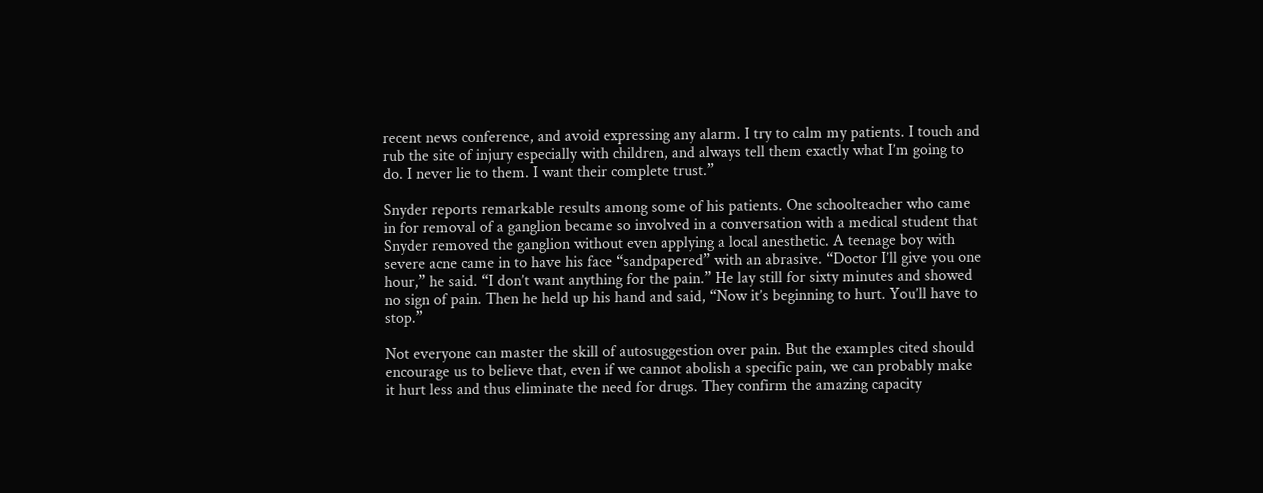recent news conference, and avoid expressing any alarm. I try to calm my patients. I touch and rub the site of injury especially with children, and always tell them exactly what I’m going to do. I never lie to them. I want their complete trust.”

Snyder reports remarkable results among some of his patients. One schoolteacher who came in for removal of a ganglion became so involved in a conversation with a medical student that Snyder removed the ganglion without even applying a local anesthetic. A teenage boy with severe acne came in to have his face “sandpapered” with an abrasive. “Doctor I’ll give you one hour,” he said. “I don’t want anything for the pain.” He lay still for sixty minutes and showed no sign of pain. Then he held up his hand and said, “Now it’s beginning to hurt. You’ll have to stop.”

Not everyone can master the skill of autosuggestion over pain. But the examples cited should encourage us to believe that, even if we cannot abolish a specific pain, we can probably make it hurt less and thus eliminate the need for drugs. They confirm the amazing capacity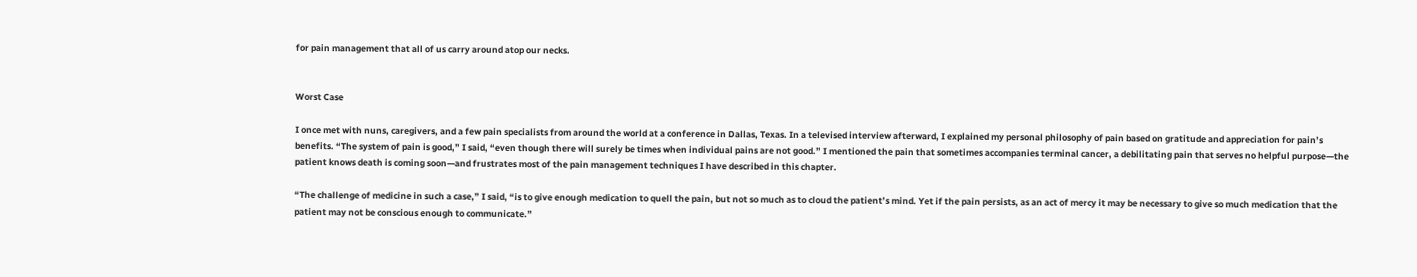for pain management that all of us carry around atop our necks.


Worst Case

I once met with nuns, caregivers, and a few pain specialists from around the world at a conference in Dallas, Texas. In a televised interview afterward, I explained my personal philosophy of pain based on gratitude and appreciation for pain’s benefits. “The system of pain is good,” I said, “even though there will surely be times when individual pains are not good.” I mentioned the pain that sometimes accompanies terminal cancer, a debilitating pain that serves no helpful purpose—the patient knows death is coming soon—and frustrates most of the pain management techniques I have described in this chapter.

“The challenge of medicine in such a case,” I said, “is to give enough medication to quell the pain, but not so much as to cloud the patient’s mind. Yet if the pain persists, as an act of mercy it may be necessary to give so much medication that the patient may not be conscious enough to communicate.”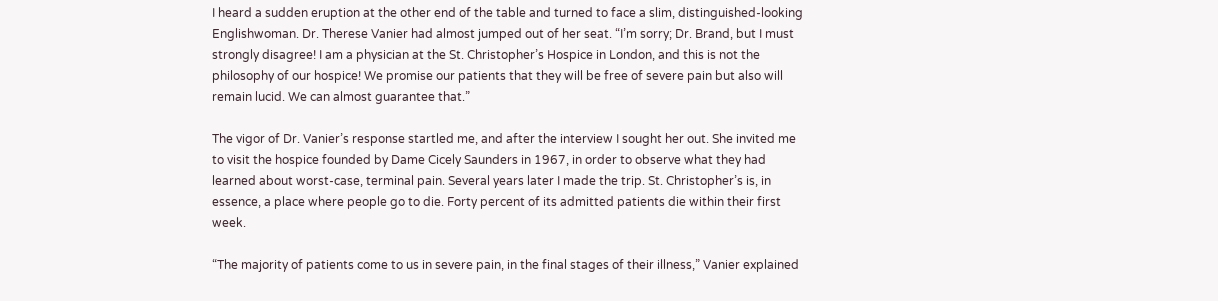I heard a sudden eruption at the other end of the table and turned to face a slim, distinguished-looking Englishwoman. Dr. Therese Vanier had almost jumped out of her seat. “I’m sorry; Dr. Brand, but I must strongly disagree! I am a physician at the St. Christopher’s Hospice in London, and this is not the philosophy of our hospice! We promise our patients that they will be free of severe pain but also will remain lucid. We can almost guarantee that.”

The vigor of Dr. Vanier’s response startled me, and after the interview I sought her out. She invited me to visit the hospice founded by Dame Cicely Saunders in 1967, in order to observe what they had learned about worst-case, terminal pain. Several years later I made the trip. St. Christopher’s is, in essence, a place where people go to die. Forty percent of its admitted patients die within their first week.

“The majority of patients come to us in severe pain, in the final stages of their illness,” Vanier explained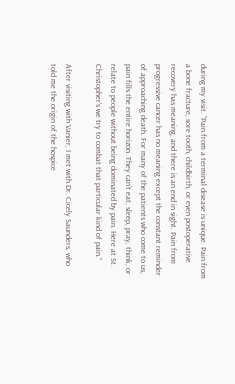during my visit. “Pain from a terminal disease is unique. Pain from a bone fracture, sore tooth, childbirth, or even postoperative recovery has meaning, and there is an end in sight. Pain from progressive cancer has no meaning except the constant reminder of approaching death. For many of the patients who come to us, pain fills the entire horizon. They can’t eat, sleep, pray, think, or relate to people without being dominated by pain. Here at St. Christopher’s we try to combat that particular kind of pain.”

After visiting with Vanier, I met with Dr. Cicely Saunders, who told me the origin of the hospice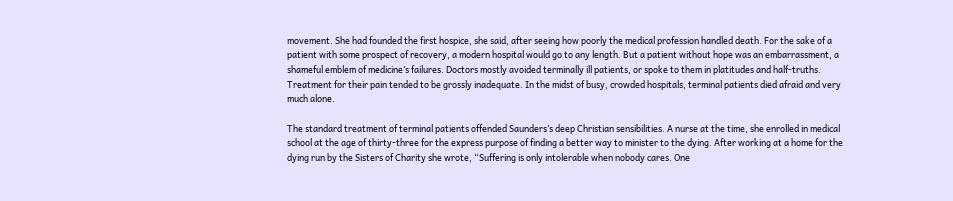movement. She had founded the first hospice, she said, after seeing how poorly the medical profession handled death. For the sake of a patient with some prospect of recovery, a modern hospital would go to any length. But a patient without hope was an embarrassment, a shameful emblem of medicine’s failures. Doctors mostly avoided terminally ill patients, or spoke to them in platitudes and half-truths. Treatment for their pain tended to be grossly inadequate. In the midst of busy, crowded hospitals, terminal patients died afraid and very much alone.

The standard treatment of terminal patients offended Saunders’s deep Christian sensibilities. A nurse at the time, she enrolled in medical school at the age of thirty-three for the express purpose of finding a better way to minister to the dying. After working at a home for the dying run by the Sisters of Charity she wrote, “Suffering is only intolerable when nobody cares. One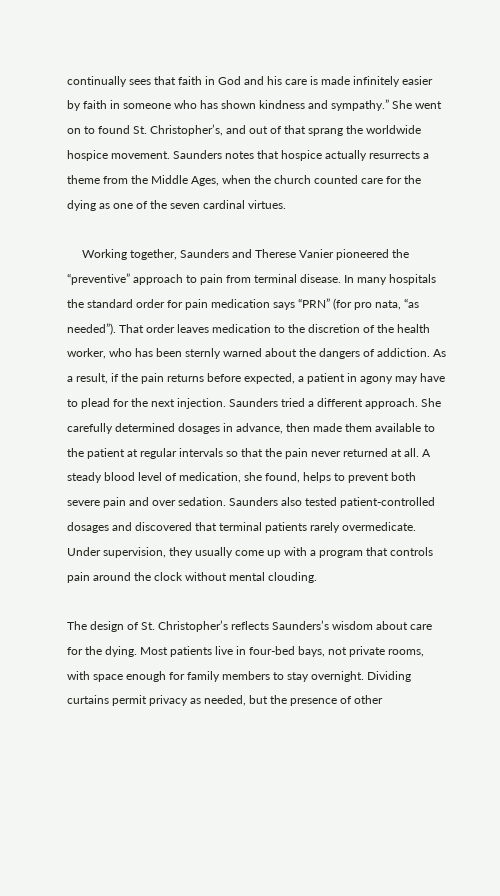continually sees that faith in God and his care is made infinitely easier by faith in someone who has shown kindness and sympathy.” She went on to found St. Christopher’s, and out of that sprang the worldwide hospice movement. Saunders notes that hospice actually resurrects a theme from the Middle Ages, when the church counted care for the dying as one of the seven cardinal virtues.

     Working together, Saunders and Therese Vanier pioneered the “preventive” approach to pain from terminal disease. In many hospitals the standard order for pain medication says “PRN” (for pro nata, “as needed”). That order leaves medication to the discretion of the health worker, who has been sternly warned about the dangers of addiction. As a result, if the pain returns before expected, a patient in agony may have to plead for the next injection. Saunders tried a different approach. She carefully determined dosages in advance, then made them available to the patient at regular intervals so that the pain never returned at all. A steady blood level of medication, she found, helps to prevent both severe pain and over sedation. Saunders also tested patient-controlled dosages and discovered that terminal patients rarely overmedicate. Under supervision, they usually come up with a program that controls pain around the clock without mental clouding.

The design of St. Christopher’s reflects Saunders’s wisdom about care for the dying. Most patients live in four-bed bays, not private rooms, with space enough for family members to stay overnight. Dividing curtains permit privacy as needed, but the presence of other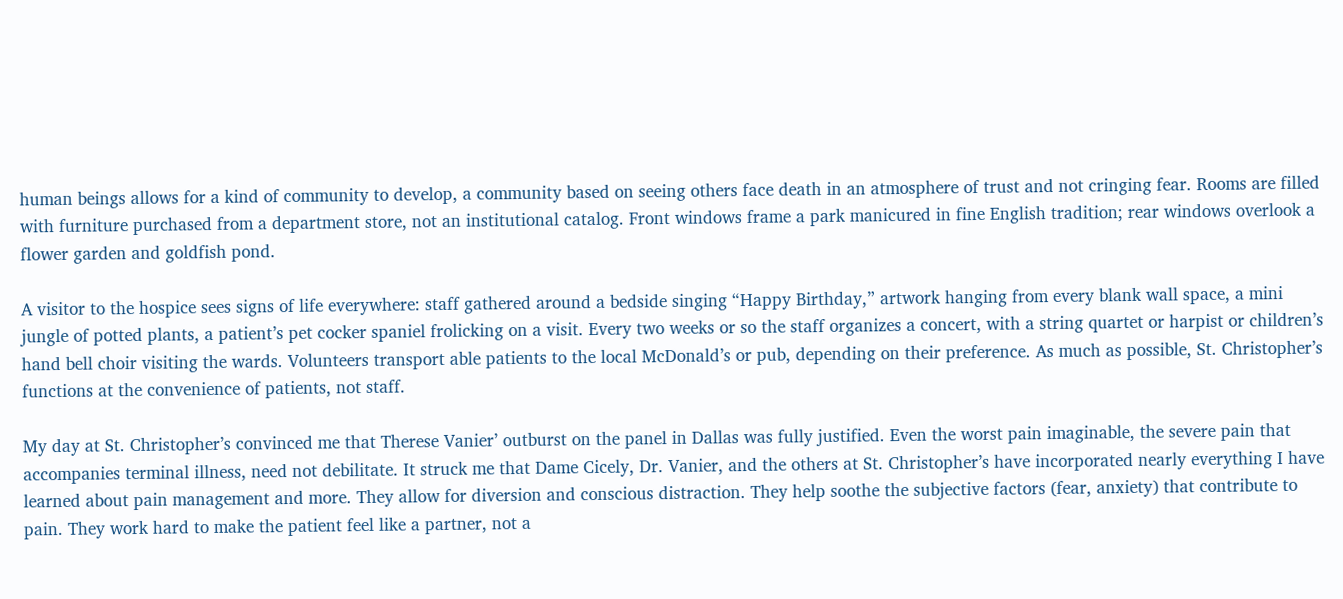human beings allows for a kind of community to develop, a community based on seeing others face death in an atmosphere of trust and not cringing fear. Rooms are filled with furniture purchased from a department store, not an institutional catalog. Front windows frame a park manicured in fine English tradition; rear windows overlook a flower garden and goldfish pond.

A visitor to the hospice sees signs of life everywhere: staff gathered around a bedside singing “Happy Birthday,” artwork hanging from every blank wall space, a mini jungle of potted plants, a patient’s pet cocker spaniel frolicking on a visit. Every two weeks or so the staff organizes a concert, with a string quartet or harpist or children’s hand bell choir visiting the wards. Volunteers transport able patients to the local McDonald’s or pub, depending on their preference. As much as possible, St. Christopher’s functions at the convenience of patients, not staff.

My day at St. Christopher’s convinced me that Therese Vanier’ outburst on the panel in Dallas was fully justified. Even the worst pain imaginable, the severe pain that accompanies terminal illness, need not debilitate. It struck me that Dame Cicely, Dr. Vanier, and the others at St. Christopher’s have incorporated nearly everything I have learned about pain management and more. They allow for diversion and conscious distraction. They help soothe the subjective factors (fear, anxiety) that contribute to pain. They work hard to make the patient feel like a partner, not a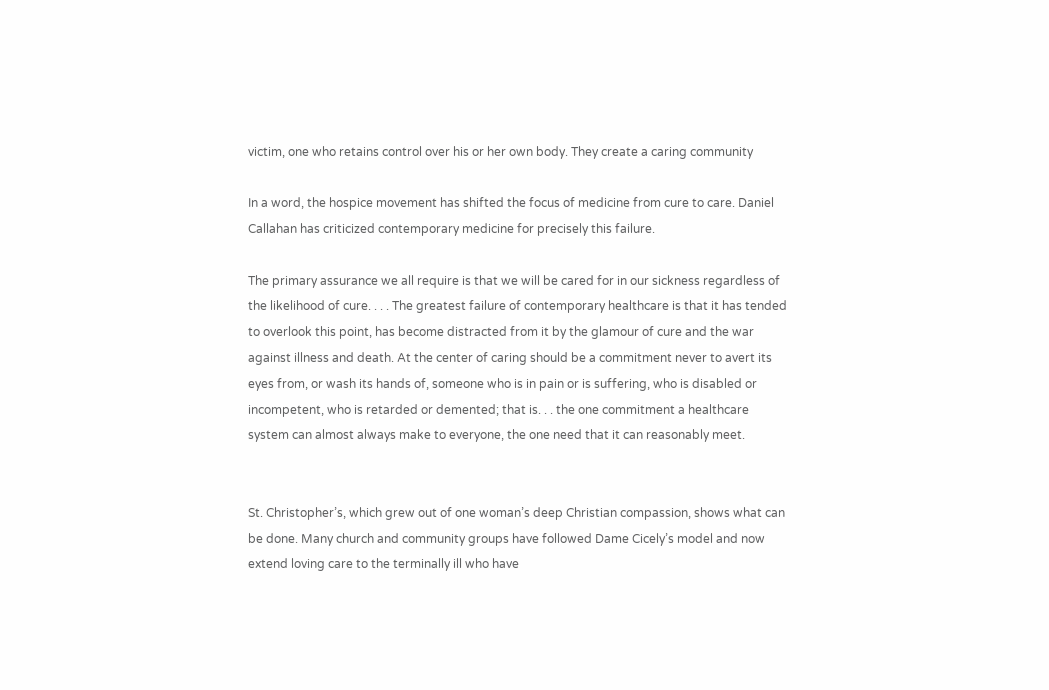victim, one who retains control over his or her own body. They create a caring community

In a word, the hospice movement has shifted the focus of medicine from cure to care. Daniel Callahan has criticized contemporary medicine for precisely this failure.

The primary assurance we all require is that we will be cared for in our sickness regardless of the likelihood of cure. . . . The greatest failure of contemporary healthcare is that it has tended to overlook this point, has become distracted from it by the glamour of cure and the war against illness and death. At the center of caring should be a commitment never to avert its eyes from, or wash its hands of, someone who is in pain or is suffering, who is disabled or incompetent, who is retarded or demented; that is. . . the one commitment a healthcare system can almost always make to everyone, the one need that it can reasonably meet.


St. Christopher’s, which grew out of one woman’s deep Christian compassion, shows what can be done. Many church and community groups have followed Dame Cicely’s model and now extend loving care to the terminally ill who have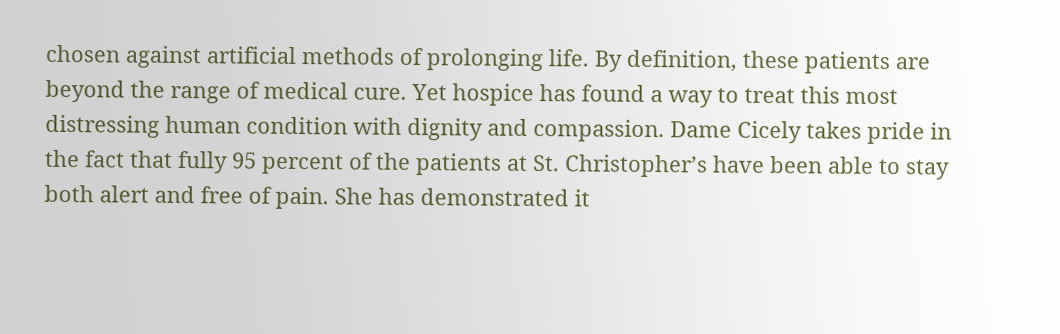chosen against artificial methods of prolonging life. By definition, these patients are beyond the range of medical cure. Yet hospice has found a way to treat this most distressing human condition with dignity and compassion. Dame Cicely takes pride in the fact that fully 95 percent of the patients at St. Christopher’s have been able to stay both alert and free of pain. She has demonstrated it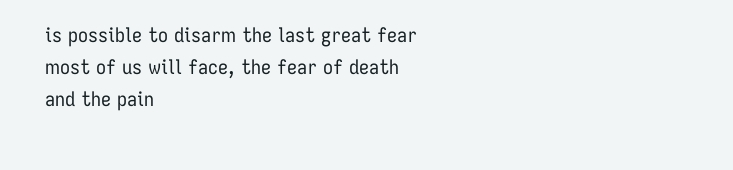is possible to disarm the last great fear most of us will face, the fear of death and the pain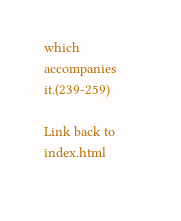which accompanies it.(239-259)

Link back to index.html